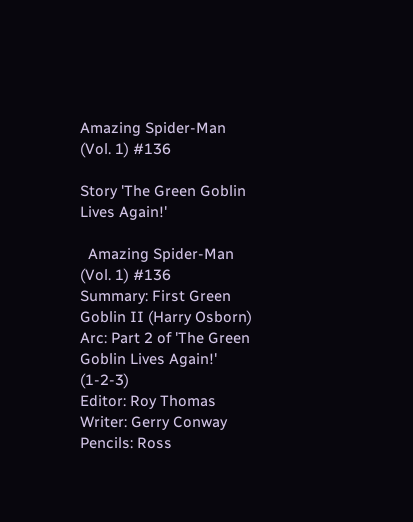Amazing Spider-Man (Vol. 1) #136

Story 'The Green Goblin Lives Again!'

  Amazing Spider-Man (Vol. 1) #136
Summary: First Green Goblin II (Harry Osborn)
Arc: Part 2 of 'The Green Goblin Lives Again!' (1-2-3)
Editor: Roy Thomas
Writer: Gerry Conway
Pencils: Ross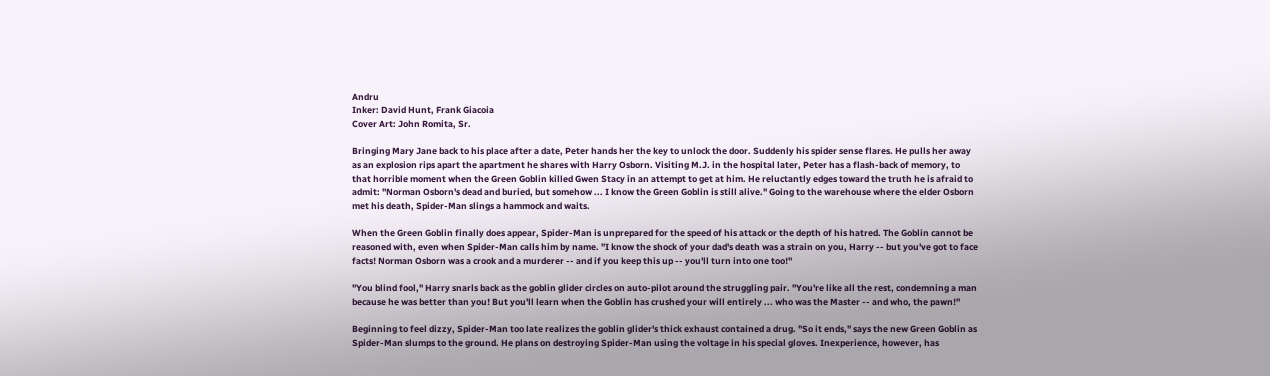Andru
Inker: David Hunt, Frank Giacoia
Cover Art: John Romita, Sr.

Bringing Mary Jane back to his place after a date, Peter hands her the key to unlock the door. Suddenly his spider sense flares. He pulls her away as an explosion rips apart the apartment he shares with Harry Osborn. Visiting M.J. in the hospital later, Peter has a flash-back of memory, to that horrible moment when the Green Goblin killed Gwen Stacy in an attempt to get at him. He reluctantly edges toward the truth he is afraid to admit: "Norman Osborn's dead and buried, but somehow ... I know the Green Goblin is still alive." Going to the warehouse where the elder Osborn met his death, Spider-Man slings a hammock and waits.

When the Green Goblin finally does appear, Spider-Man is unprepared for the speed of his attack or the depth of his hatred. The Goblin cannot be reasoned with, even when Spider-Man calls him by name. "I know the shock of your dad's death was a strain on you, Harry -- but you've got to face facts! Norman Osborn was a crook and a murderer -- and if you keep this up -- you'll turn into one too!"

"You blind fool," Harry snarls back as the goblin glider circles on auto-pilot around the struggling pair. "You're like all the rest, condemning a man because he was better than you! But you'll learn when the Goblin has crushed your will entirely ... who was the Master -- and who, the pawn!"

Beginning to feel dizzy, Spider-Man too late realizes the goblin glider's thick exhaust contained a drug. "So it ends," says the new Green Goblin as Spider-Man slumps to the ground. He plans on destroying Spider-Man using the voltage in his special gloves. Inexperience, however, has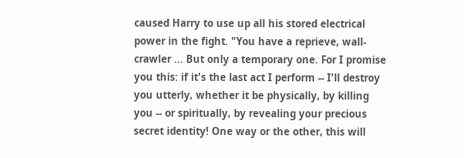caused Harry to use up all his stored electrical power in the fight. "You have a reprieve, wall-crawler ... But only a temporary one. For I promise you this: if it's the last act I perform -- I'll destroy you utterly, whether it be physically, by killing you -- or spiritually, by revealing your precious secret identity! One way or the other, this will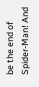be the end of Spider-Man! And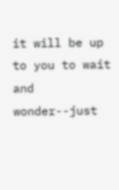it will be up to you to wait and wonder--just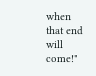when that end will come!"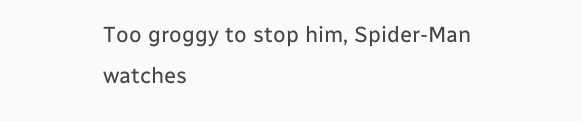Too groggy to stop him, Spider-Man watches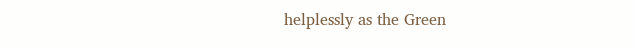helplessly as the Green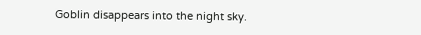Goblin disappears into the night sky.